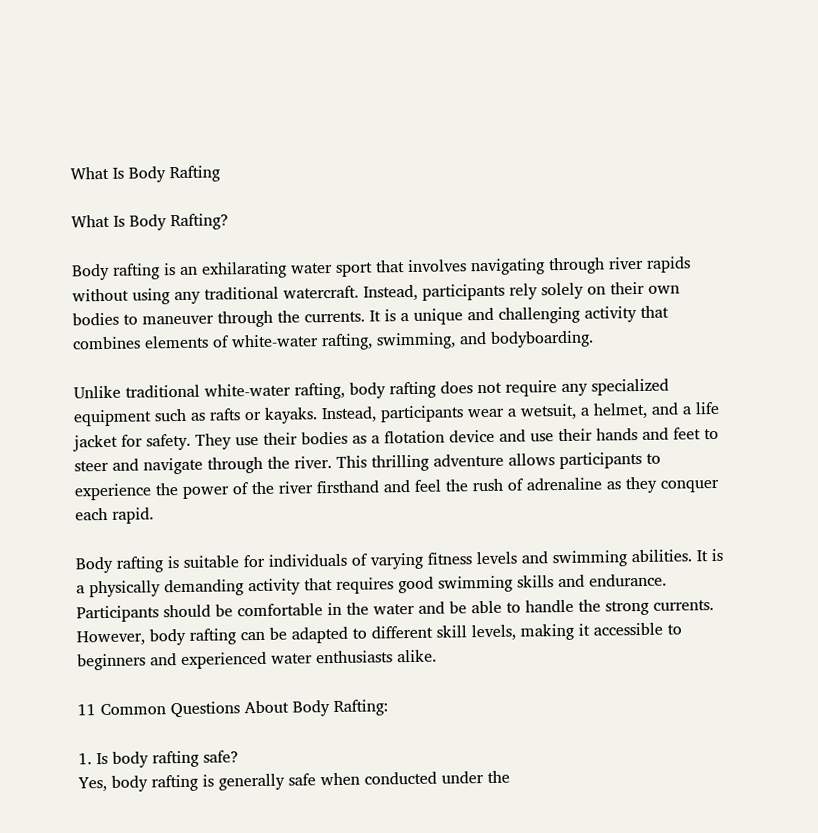What Is Body Rafting

What Is Body Rafting?

Body rafting is an exhilarating water sport that involves navigating through river rapids without using any traditional watercraft. Instead, participants rely solely on their own bodies to maneuver through the currents. It is a unique and challenging activity that combines elements of white-water rafting, swimming, and bodyboarding.

Unlike traditional white-water rafting, body rafting does not require any specialized equipment such as rafts or kayaks. Instead, participants wear a wetsuit, a helmet, and a life jacket for safety. They use their bodies as a flotation device and use their hands and feet to steer and navigate through the river. This thrilling adventure allows participants to experience the power of the river firsthand and feel the rush of adrenaline as they conquer each rapid.

Body rafting is suitable for individuals of varying fitness levels and swimming abilities. It is a physically demanding activity that requires good swimming skills and endurance. Participants should be comfortable in the water and be able to handle the strong currents. However, body rafting can be adapted to different skill levels, making it accessible to beginners and experienced water enthusiasts alike.

11 Common Questions About Body Rafting:

1. Is body rafting safe?
Yes, body rafting is generally safe when conducted under the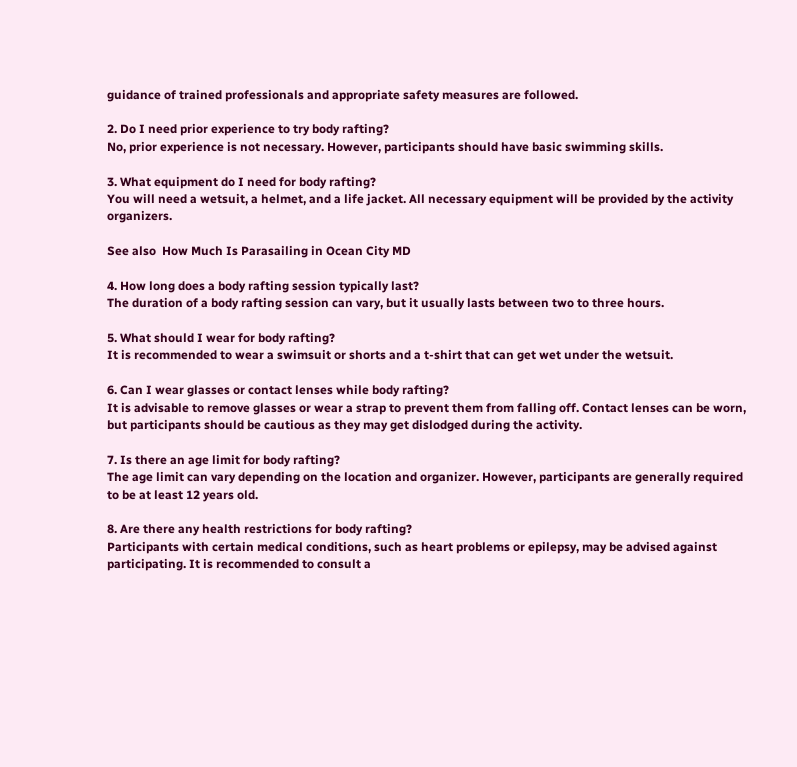guidance of trained professionals and appropriate safety measures are followed.

2. Do I need prior experience to try body rafting?
No, prior experience is not necessary. However, participants should have basic swimming skills.

3. What equipment do I need for body rafting?
You will need a wetsuit, a helmet, and a life jacket. All necessary equipment will be provided by the activity organizers.

See also  How Much Is Parasailing in Ocean City MD

4. How long does a body rafting session typically last?
The duration of a body rafting session can vary, but it usually lasts between two to three hours.

5. What should I wear for body rafting?
It is recommended to wear a swimsuit or shorts and a t-shirt that can get wet under the wetsuit.

6. Can I wear glasses or contact lenses while body rafting?
It is advisable to remove glasses or wear a strap to prevent them from falling off. Contact lenses can be worn, but participants should be cautious as they may get dislodged during the activity.

7. Is there an age limit for body rafting?
The age limit can vary depending on the location and organizer. However, participants are generally required to be at least 12 years old.

8. Are there any health restrictions for body rafting?
Participants with certain medical conditions, such as heart problems or epilepsy, may be advised against participating. It is recommended to consult a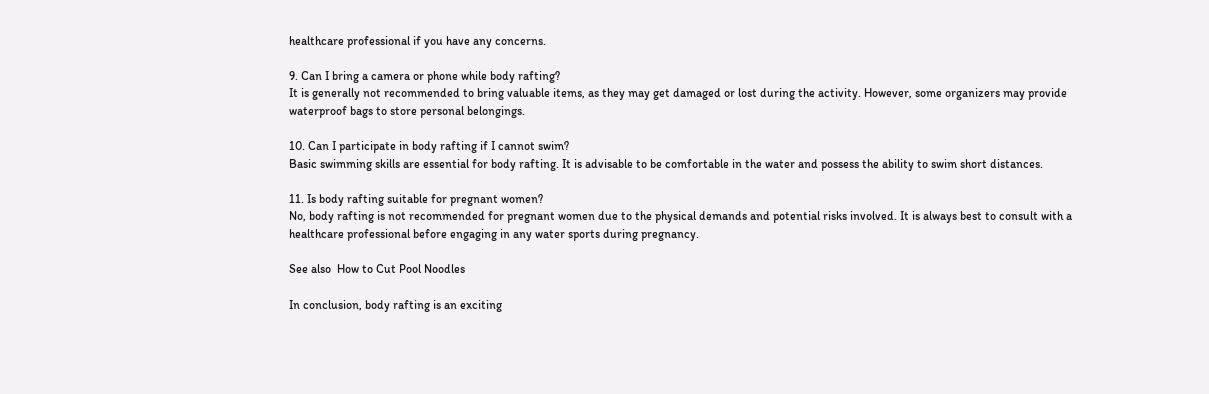healthcare professional if you have any concerns.

9. Can I bring a camera or phone while body rafting?
It is generally not recommended to bring valuable items, as they may get damaged or lost during the activity. However, some organizers may provide waterproof bags to store personal belongings.

10. Can I participate in body rafting if I cannot swim?
Basic swimming skills are essential for body rafting. It is advisable to be comfortable in the water and possess the ability to swim short distances.

11. Is body rafting suitable for pregnant women?
No, body rafting is not recommended for pregnant women due to the physical demands and potential risks involved. It is always best to consult with a healthcare professional before engaging in any water sports during pregnancy.

See also  How to Cut Pool Noodles

In conclusion, body rafting is an exciting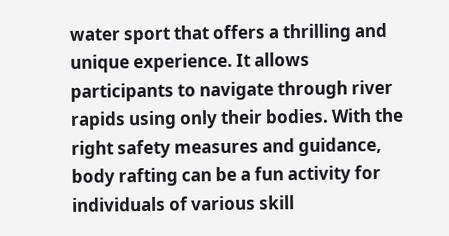water sport that offers a thrilling and unique experience. It allows participants to navigate through river rapids using only their bodies. With the right safety measures and guidance, body rafting can be a fun activity for individuals of various skill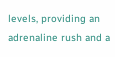levels, providing an adrenaline rush and a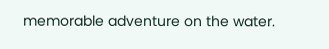memorable adventure on the water.